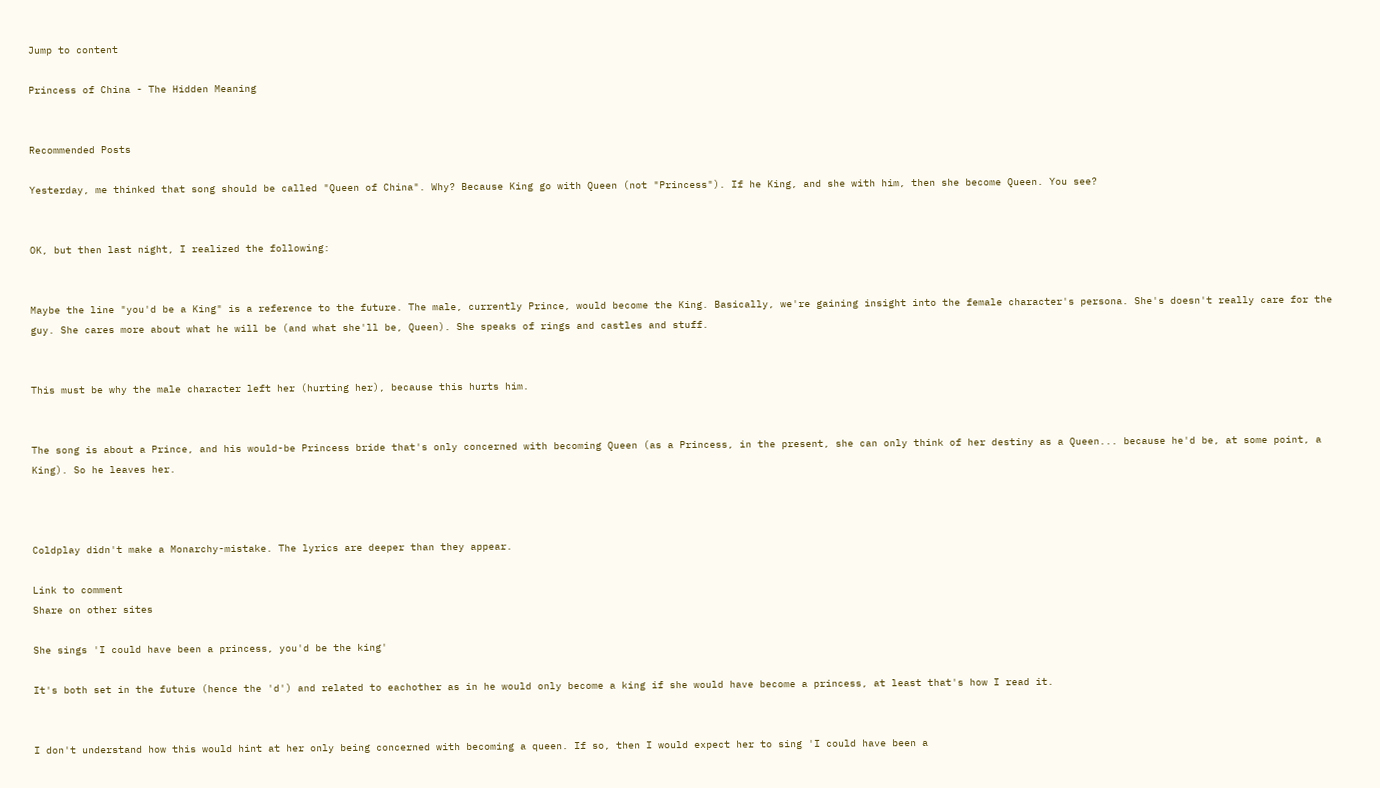Jump to content

Princess of China - The Hidden Meaning


Recommended Posts

Yesterday, me thinked that song should be called "Queen of China". Why? Because King go with Queen (not "Princess"). If he King, and she with him, then she become Queen. You see?


OK, but then last night, I realized the following:


Maybe the line "you'd be a King" is a reference to the future. The male, currently Prince, would become the King. Basically, we're gaining insight into the female character's persona. She's doesn't really care for the guy. She cares more about what he will be (and what she'll be, Queen). She speaks of rings and castles and stuff.


This must be why the male character left her (hurting her), because this hurts him.


The song is about a Prince, and his would-be Princess bride that's only concerned with becoming Queen (as a Princess, in the present, she can only think of her destiny as a Queen... because he'd be, at some point, a King). So he leaves her.



Coldplay didn't make a Monarchy-mistake. The lyrics are deeper than they appear.

Link to comment
Share on other sites

She sings 'I could have been a princess, you'd be the king'

It's both set in the future (hence the 'd') and related to eachother as in he would only become a king if she would have become a princess, at least that's how I read it.


I don't understand how this would hint at her only being concerned with becoming a queen. If so, then I would expect her to sing 'I could have been a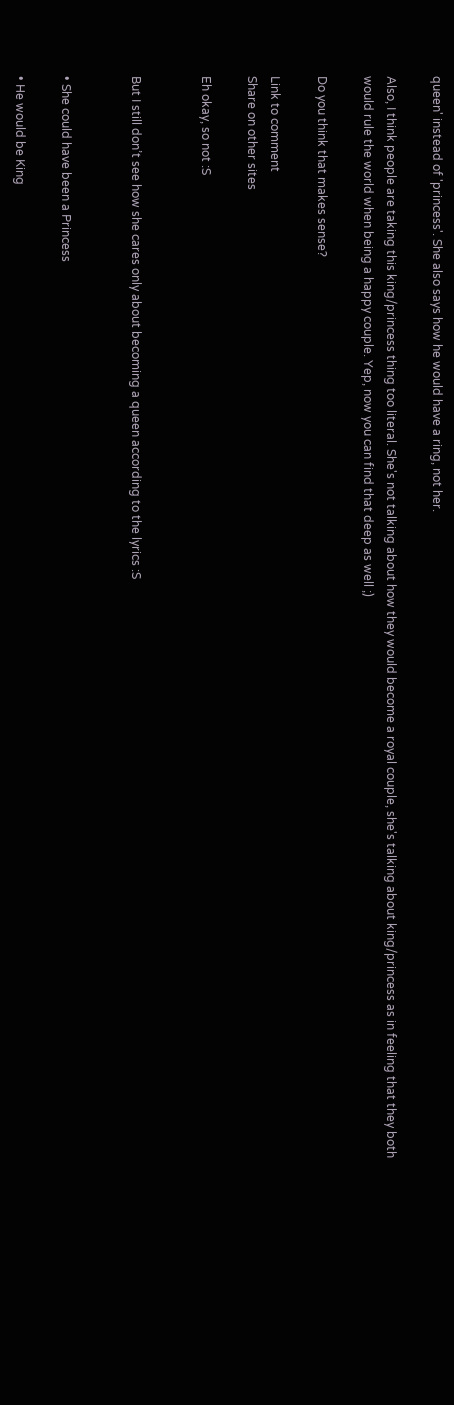queen' instead of 'princess'. She also says how he would have a ring, not her.

Also, I think people are taking this king/princess thing too literal. She's not talking about how they would become a royal couple, she's talking about king/princess as in feeling that they both would rule the world when being a happy couple. Yep, now you can find that deep as well ;)

Do you think that makes sense?

Link to comment
Share on other sites

Eh okay, so not :S


But I still don’t see how she cares only about becoming a queen according to the lyrics :S


• She could have been a Princess

• He would be King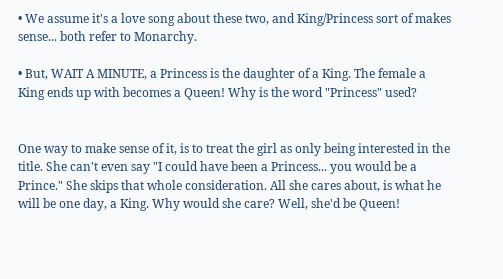• We assume it's a love song about these two, and King/Princess sort of makes sense... both refer to Monarchy.

• But, WAIT A MINUTE, a Princess is the daughter of a King. The female a King ends up with becomes a Queen! Why is the word "Princess" used?


One way to make sense of it, is to treat the girl as only being interested in the title. She can't even say "I could have been a Princess... you would be a Prince." She skips that whole consideration. All she cares about, is what he will be one day, a King. Why would she care? Well, she'd be Queen!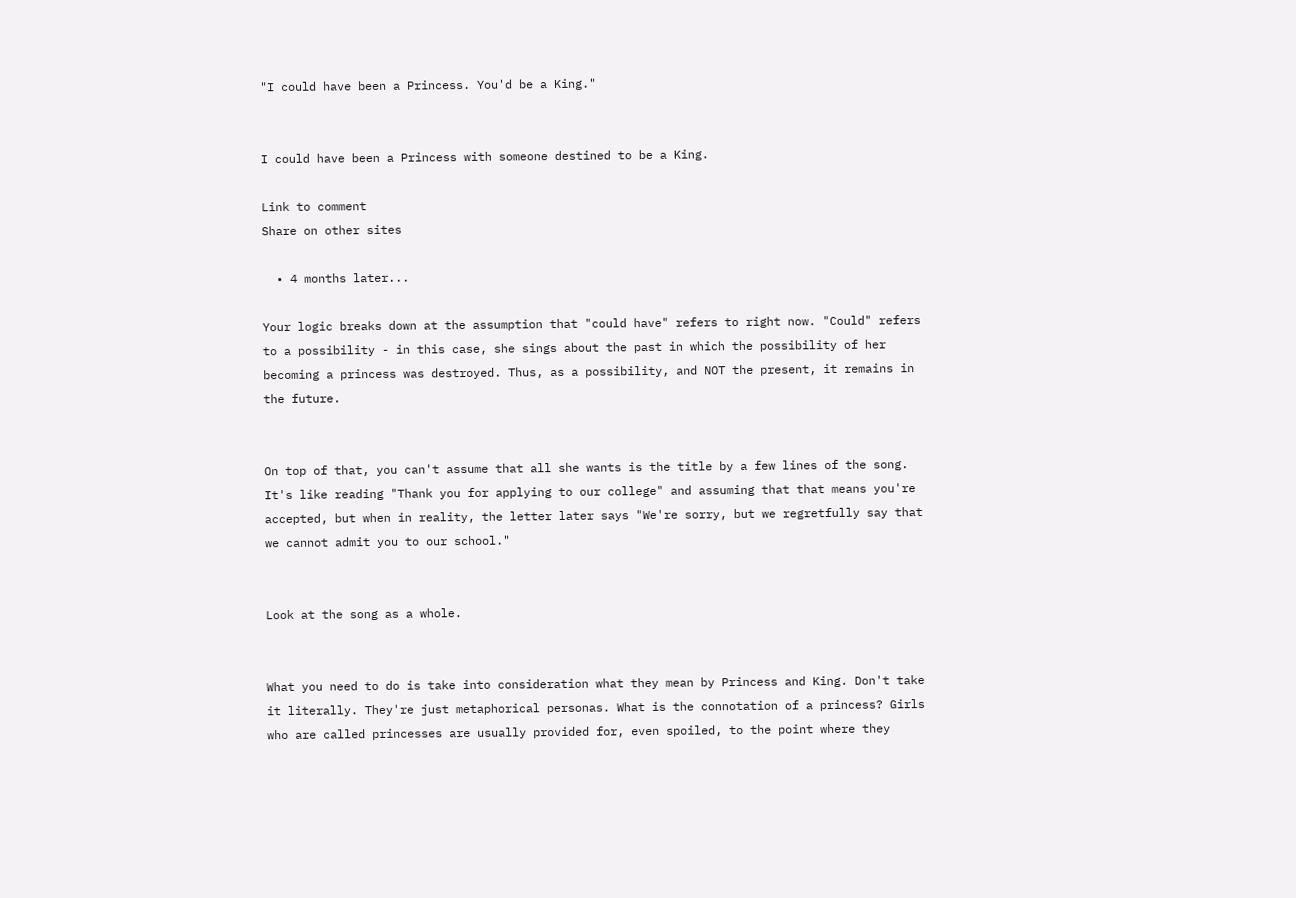"I could have been a Princess. You'd be a King."


I could have been a Princess with someone destined to be a King.

Link to comment
Share on other sites

  • 4 months later...

Your logic breaks down at the assumption that "could have" refers to right now. "Could" refers to a possibility - in this case, she sings about the past in which the possibility of her becoming a princess was destroyed. Thus, as a possibility, and NOT the present, it remains in the future.


On top of that, you can't assume that all she wants is the title by a few lines of the song. It's like reading "Thank you for applying to our college" and assuming that that means you're accepted, but when in reality, the letter later says "We're sorry, but we regretfully say that we cannot admit you to our school."


Look at the song as a whole.


What you need to do is take into consideration what they mean by Princess and King. Don't take it literally. They're just metaphorical personas. What is the connotation of a princess? Girls who are called princesses are usually provided for, even spoiled, to the point where they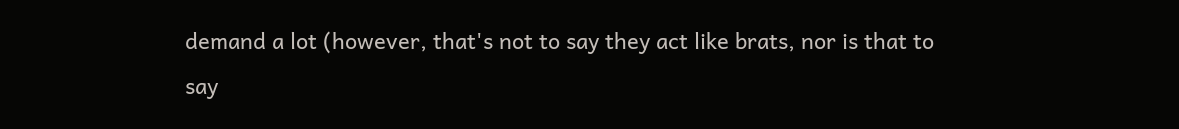demand a lot (however, that's not to say they act like brats, nor is that to say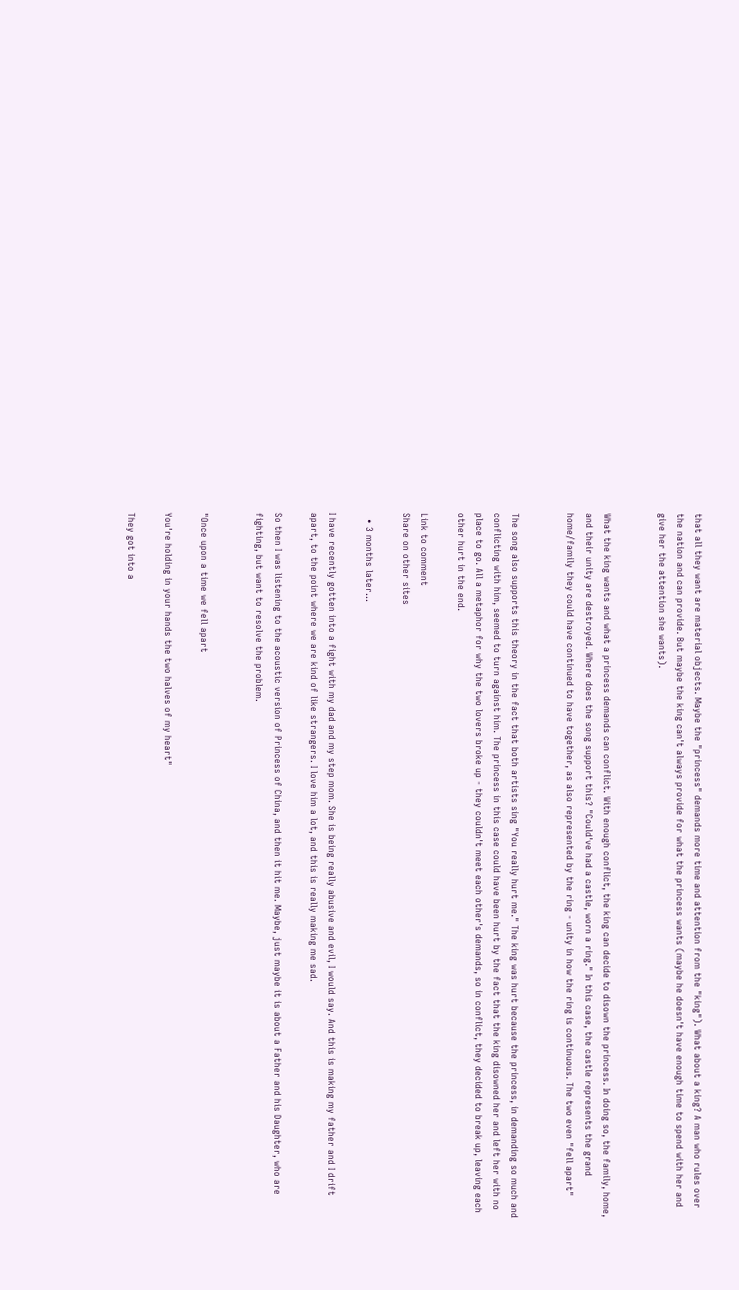that all they want are material objects. Maybe the "princess" demands more time and attention from the "king"). What about a king? A man who rules over the nation and can provide. But maybe the king can't always provide for what the princess wants (maybe he doesn't have enough time to spend with her and give her the attention she wants).


What the king wants and what a princess demands can conflict. With enough conflict, the king can decide to disown the princess. In doing so, the family, home, and their unity are destroyed. Where does the song support this? "Could've had a castle, worn a ring." In this case, the castle represents the grand home/family they could have continued to have together, as also represented by the ring - unity in how the ring is continuous. The two even "fell apart"


The song also supports this theory in the fact that both artists sing "You really hurt me." The king was hurt because the princess, in demanding so much and conflicting with him, seemed to turn against him. The princess in this case could have been hurt by the fact that the king disowned her and left her with no place to go. All a metaphor for why the two lovers broke up - they couldn't meet each other's demands, so in conflict, they decided to break up, leaving each other hurt in the end.

Link to comment
Share on other sites

  • 3 months later...

I have recently gotten into a fight with my dad and my step mom. She is being really abusive and evil, I would say. And this is making my father and I drift apart, to the point where we are kind of like strangers. I love him a lot, and this is really making me sad.

So then I was listening to the acoustic version of Princess of China, and then it hit me. Maybe, just maybe it is about a Father and his Daughter, who are fighting, but want to resolve the problem.


"Once upon a time we fell apart

You're holding in your hands the two halves of my heart"

They got into a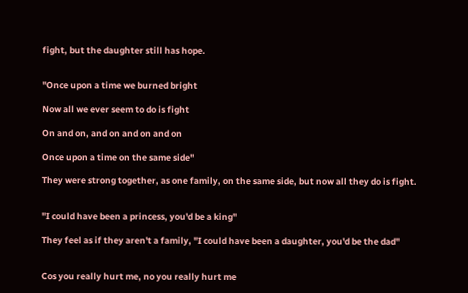fight, but the daughter still has hope.


"Once upon a time we burned bright

Now all we ever seem to do is fight

On and on, and on and on and on

Once upon a time on the same side"

They were strong together, as one family, on the same side, but now all they do is fight.


"I could have been a princess, you'd be a king"

They feel as if they aren't a family, "I could have been a daughter, you'd be the dad"


Cos you really hurt me, no you really hurt me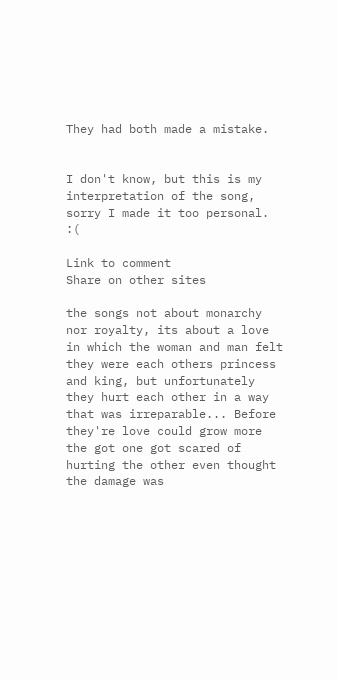They had both made a mistake.


I don't know, but this is my interpretation of the song, sorry I made it too personal. :(

Link to comment
Share on other sites

the songs not about monarchy nor royalty, its about a love in which the woman and man felt they were each others princess and king, but unfortunately they hurt each other in a way that was irreparable... Before they're love could grow more the got one got scared of hurting the other even thought the damage was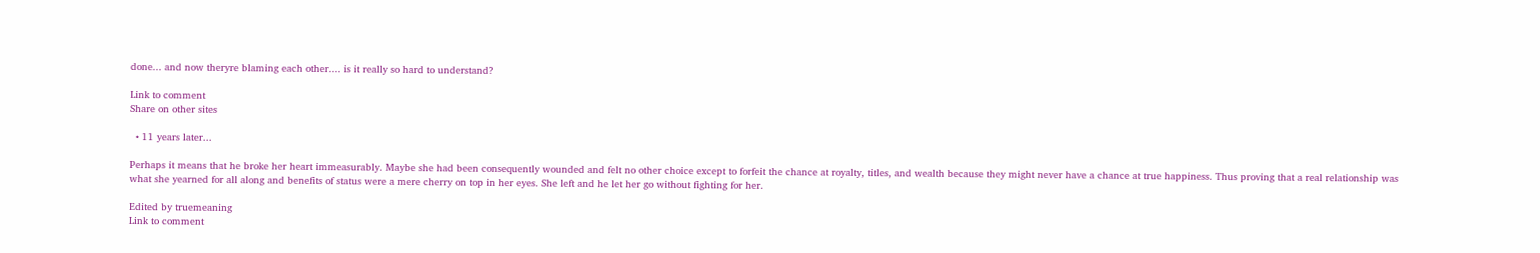done... and now theryre blaming each other.... is it really so hard to understand?

Link to comment
Share on other sites

  • 11 years later...

Perhaps it means that he broke her heart immeasurably. Maybe she had been consequently wounded and felt no other choice except to forfeit the chance at royalty, titles, and wealth because they might never have a chance at true happiness. Thus proving that a real relationship was what she yearned for all along and benefits of status were a mere cherry on top in her eyes. She left and he let her go without fighting for her.

Edited by truemeaning
Link to comment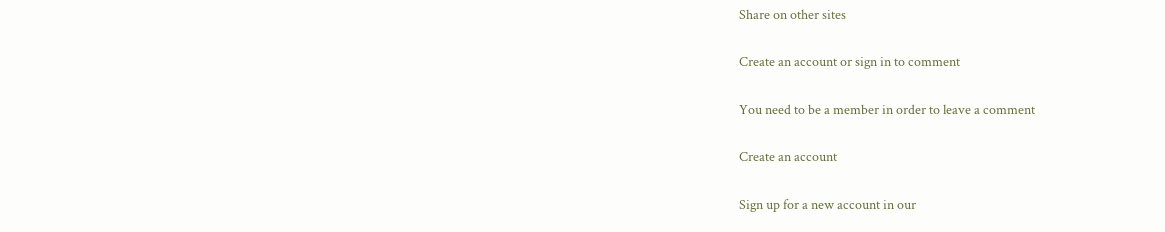Share on other sites

Create an account or sign in to comment

You need to be a member in order to leave a comment

Create an account

Sign up for a new account in our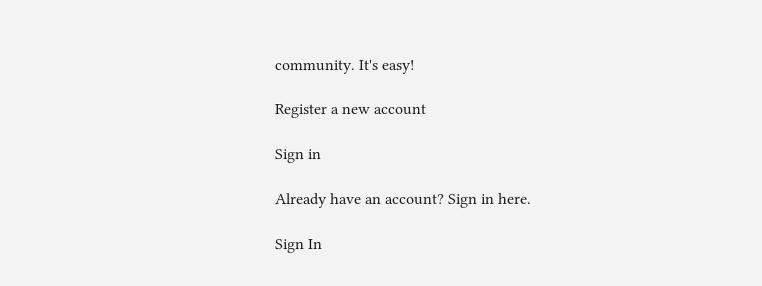community. It's easy!

Register a new account

Sign in

Already have an account? Sign in here.

Sign In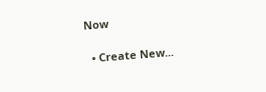Now

  • Create New...